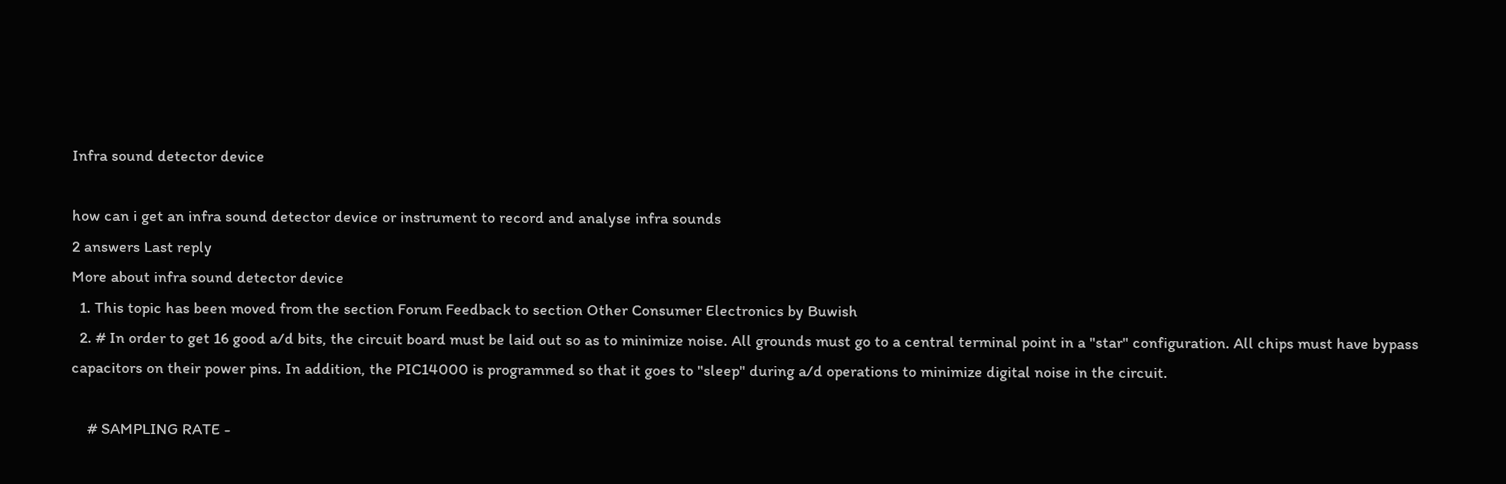Infra sound detector device

how can i get an infra sound detector device or instrument to record and analyse infra sounds
2 answers Last reply
More about infra sound detector device
  1. This topic has been moved from the section Forum Feedback to section Other Consumer Electronics by Buwish
  2. # In order to get 16 good a/d bits, the circuit board must be laid out so as to minimize noise. All grounds must go to a central terminal point in a "star" configuration. All chips must have bypass capacitors on their power pins. In addition, the PIC14000 is programmed so that it goes to "sleep" during a/d operations to minimize digital noise in the circuit.

    # SAMPLING RATE -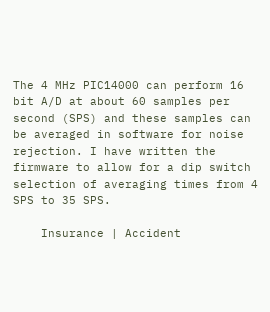The 4 MHz PIC14000 can perform 16 bit A/D at about 60 samples per second (SPS) and these samples can be averaged in software for noise rejection. I have written the firmware to allow for a dip switch selection of averaging times from 4 SPS to 35 SPS.

    Insurance | Accident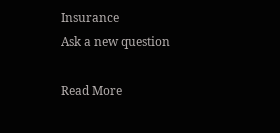Insurance
Ask a new question

Read More